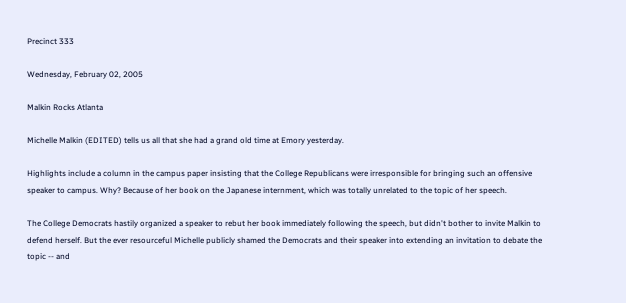Precinct 333

Wednesday, February 02, 2005

Malkin Rocks Atlanta

Michelle Malkin (EDITED) tells us all that she had a grand old time at Emory yesterday.

Highlights include a column in the campus paper insisting that the College Republicans were irresponsible for bringing such an offensive speaker to campus. Why? Because of her book on the Japanese internment, which was totally unrelated to the topic of her speech.

The College Democrats hastily organized a speaker to rebut her book immediately following the speech, but didn't bother to invite Malkin to defend herself. But the ever resourceful Michelle publicly shamed the Democrats and their speaker into extending an invitation to debate the topic -- and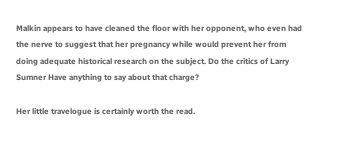Malkin appears to have cleaned the floor with her opponent, who even had the nerve to suggest that her pregnancy while would prevent her from doing adequate historical research on the subject. Do the critics of Larry Sumner Have anything to say about that charge?

Her little travelogue is certainly worth the read.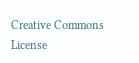Creative Commons License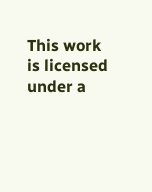This work is licensed under a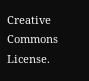Creative Commons License.